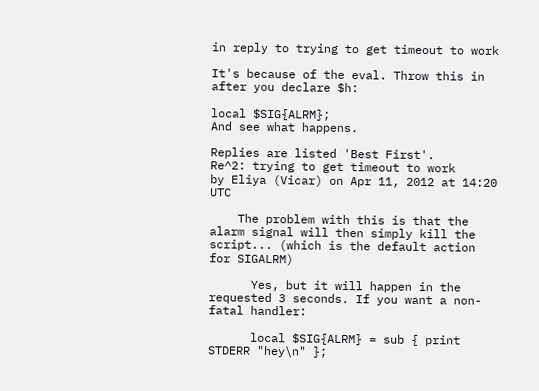in reply to trying to get timeout to work

It's because of the eval. Throw this in after you declare $h:

local $SIG{ALRM};
And see what happens.

Replies are listed 'Best First'.
Re^2: trying to get timeout to work
by Eliya (Vicar) on Apr 11, 2012 at 14:20 UTC

    The problem with this is that the alarm signal will then simply kill the script... (which is the default action for SIGALRM)

      Yes, but it will happen in the requested 3 seconds. If you want a non-fatal handler:

      local $SIG{ALRM} = sub { print STDERR "hey\n" };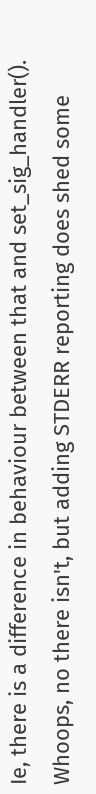Ie, there is a difference in behaviour between that and set_sig_handler(). Whoops, no there isn't, but adding STDERR reporting does shed some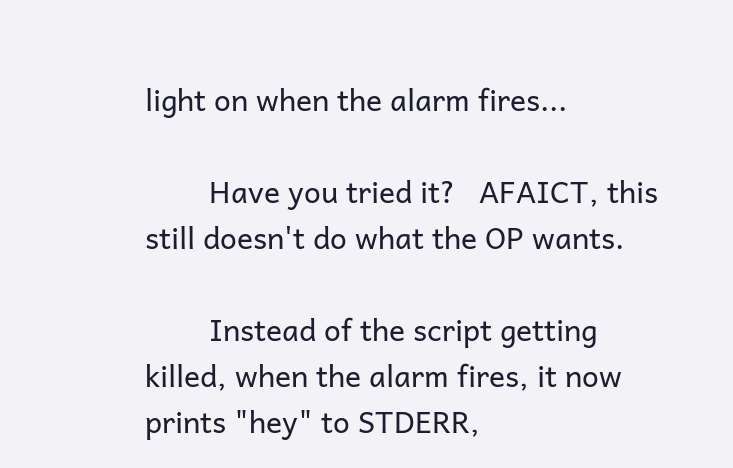light on when the alarm fires...

        Have you tried it?   AFAICT, this still doesn't do what the OP wants.

        Instead of the script getting killed, when the alarm fires, it now prints "hey" to STDERR,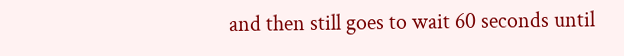and then still goes to wait 60 seconds until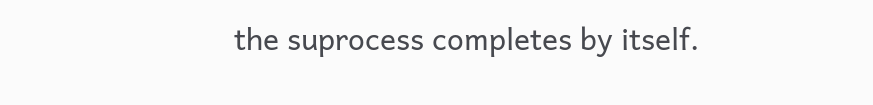the suprocess completes by itself.